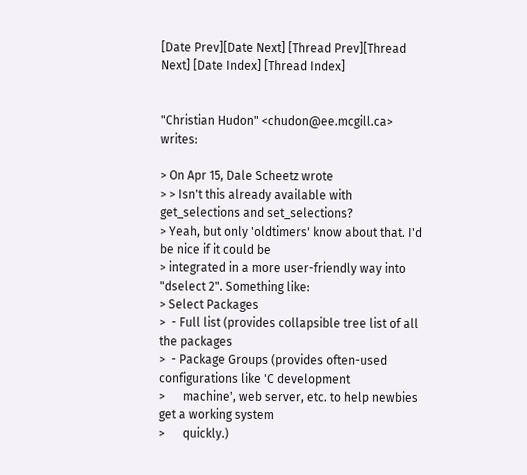[Date Prev][Date Next] [Thread Prev][Thread Next] [Date Index] [Thread Index]


"Christian Hudon" <chudon@ee.mcgill.ca> writes:

> On Apr 15, Dale Scheetz wrote
> > Isn't this already available with get_selections and set_selections?
> Yeah, but only 'oldtimers' know about that. I'd be nice if it could be
> integrated in a more user-friendly way into "dselect 2". Something like:
> Select Packages
>  - Full list (provides collapsible tree list of all the packages
>  - Package Groups (provides often-used configurations like 'C development
>      machine', web server, etc. to help newbies get a working system
>      quickly.)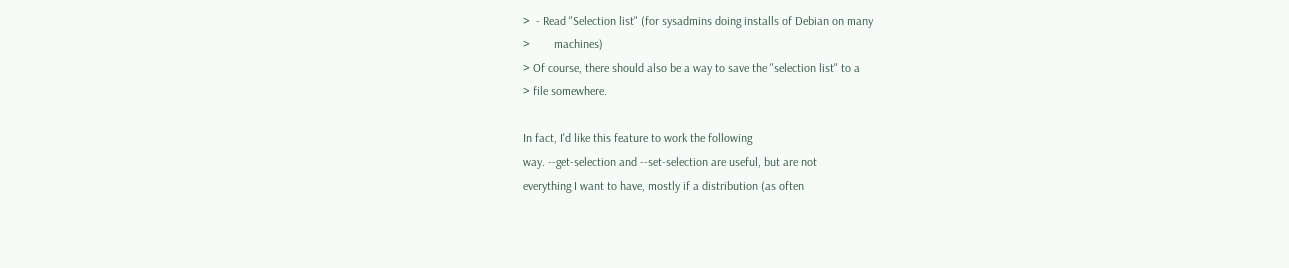>  - Read "Selection list" (for sysadmins doing installs of Debian on many
>        machines)
> Of course, there should also be a way to save the "selection list" to a
> file somewhere.

In fact, I'd like this feature to work the following
way. --get-selection and --set-selection are useful, but are not
everything I want to have, mostly if a distribution (as often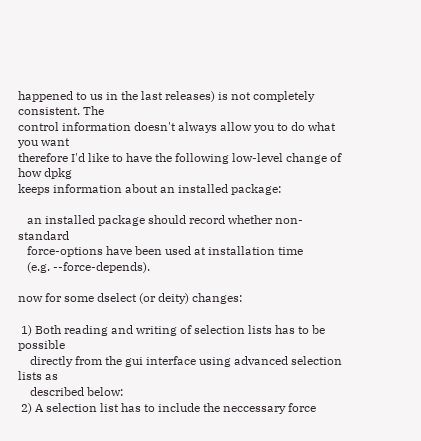happened to us in the last releases) is not completely consistent. The
control information doesn't always allow you to do what you want
therefore I'd like to have the following low-level change of how dpkg
keeps information about an installed package:

   an installed package should record whether non-standard
   force-options have been used at installation time
   (e.g. --force-depends).

now for some dselect (or deity) changes:

 1) Both reading and writing of selection lists has to be possible
    directly from the gui interface using advanced selection lists as
    described below:
 2) A selection list has to include the neccessary force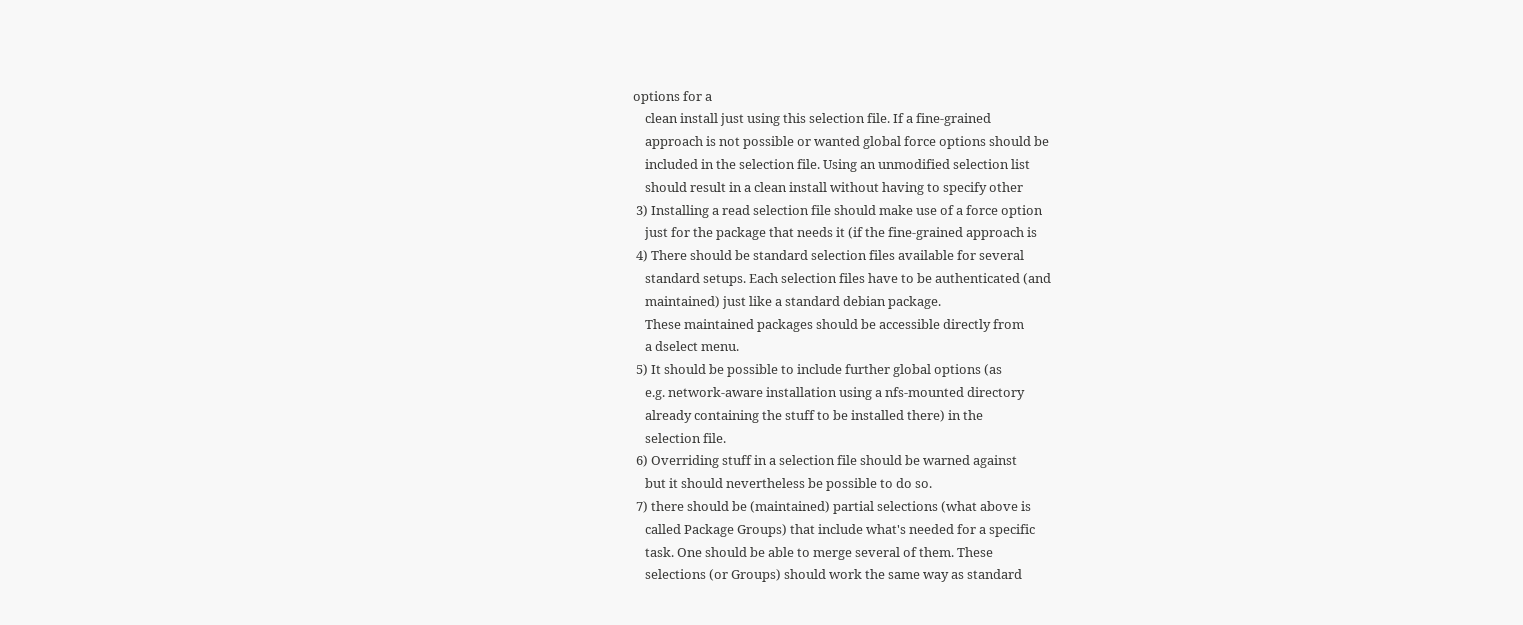options for a
    clean install just using this selection file. If a fine-grained
    approach is not possible or wanted global force options should be
    included in the selection file. Using an unmodified selection list
    should result in a clean install without having to specify other
 3) Installing a read selection file should make use of a force option
    just for the package that needs it (if the fine-grained approach is
 4) There should be standard selection files available for several
    standard setups. Each selection files have to be authenticated (and
    maintained) just like a standard debian package.
    These maintained packages should be accessible directly from
    a dselect menu.
 5) It should be possible to include further global options (as
    e.g. network-aware installation using a nfs-mounted directory
    already containing the stuff to be installed there) in the
    selection file.
 6) Overriding stuff in a selection file should be warned against
    but it should nevertheless be possible to do so.
 7) there should be (maintained) partial selections (what above is
    called Package Groups) that include what's needed for a specific
    task. One should be able to merge several of them. These
    selections (or Groups) should work the same way as standard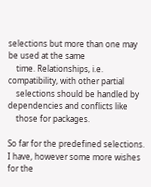selections but more than one may be used at the same
    time. Relationships, i.e. compatibility, with other partial
    selections should be handled by dependencies and conflicts like
    those for packages.

So far for the predefined selections. I have, however some more wishes
for the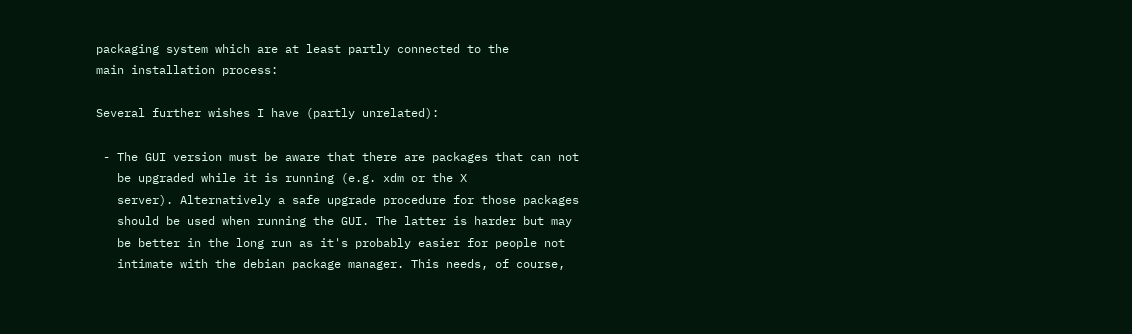packaging system which are at least partly connected to the
main installation process:

Several further wishes I have (partly unrelated):

 - The GUI version must be aware that there are packages that can not
   be upgraded while it is running (e.g. xdm or the X
   server). Alternatively a safe upgrade procedure for those packages
   should be used when running the GUI. The latter is harder but may
   be better in the long run as it's probably easier for people not
   intimate with the debian package manager. This needs, of course,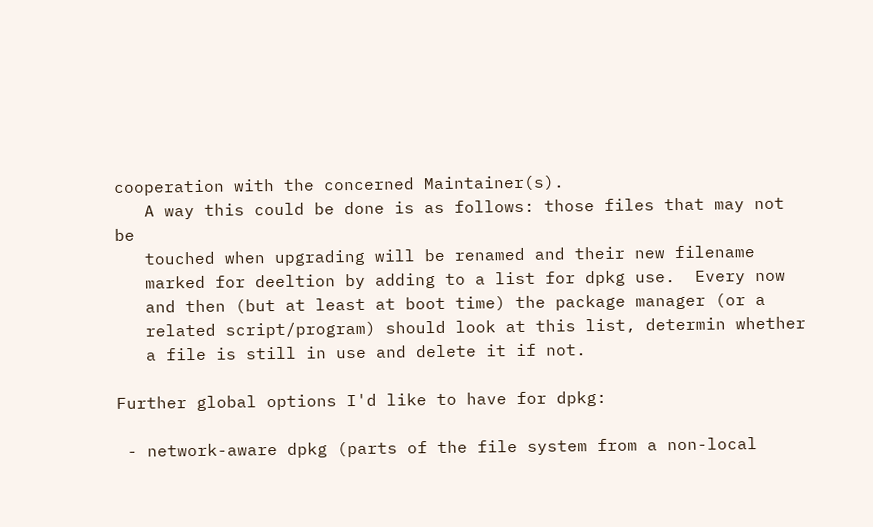cooperation with the concerned Maintainer(s).
   A way this could be done is as follows: those files that may not be
   touched when upgrading will be renamed and their new filename
   marked for deeltion by adding to a list for dpkg use.  Every now
   and then (but at least at boot time) the package manager (or a
   related script/program) should look at this list, determin whether
   a file is still in use and delete it if not.

Further global options I'd like to have for dpkg:

 - network-aware dpkg (parts of the file system from a non-local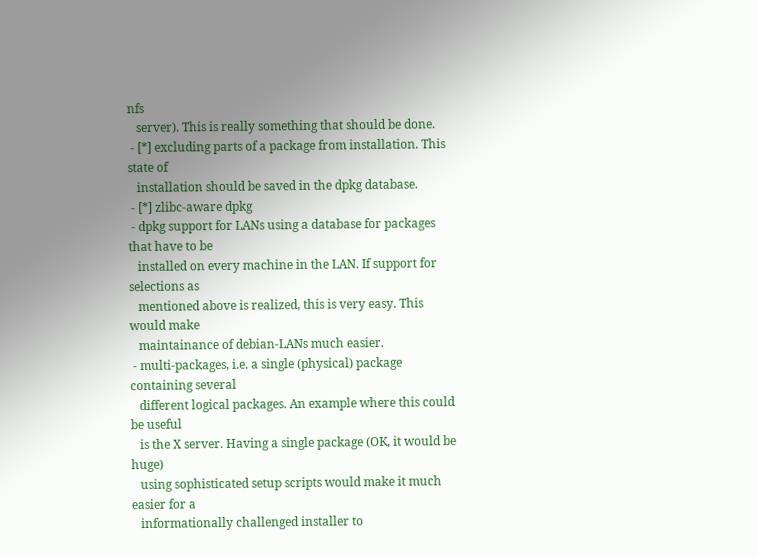nfs
   server). This is really something that should be done.
 - [*] excluding parts of a package from installation. This state of
   installation should be saved in the dpkg database.
 - [*] zlibc-aware dpkg
 - dpkg support for LANs using a database for packages that have to be
   installed on every machine in the LAN. If support for selections as
   mentioned above is realized, this is very easy. This would make
   maintainance of debian-LANs much easier.
 - multi-packages, i.e. a single (physical) package containing several
   different logical packages. An example where this could be useful
   is the X server. Having a single package (OK, it would be huge)
   using sophisticated setup scripts would make it much easier for a
   informationally challenged installer to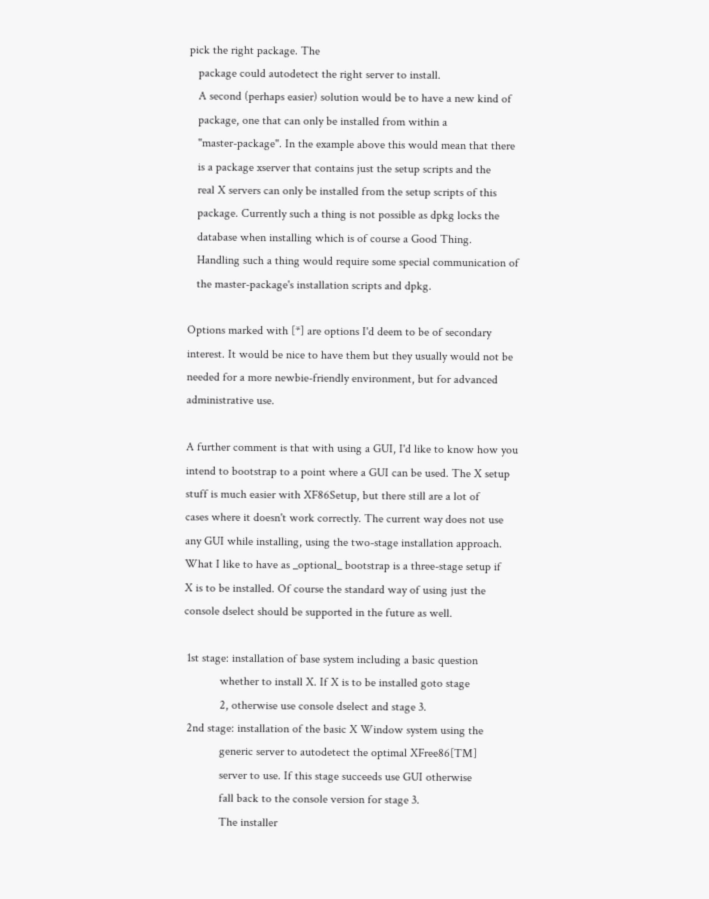pick the right package. The
   package could autodetect the right server to install.
   A second (perhaps easier) solution would be to have a new kind of
   package, one that can only be installed from within a
   "master-package". In the example above this would mean that there
   is a package xserver that contains just the setup scripts and the
   real X servers can only be installed from the setup scripts of this
   package. Currently such a thing is not possible as dpkg locks the
   database when installing which is of course a Good Thing.
   Handling such a thing would require some special communication of
   the master-package's installation scripts and dpkg.

Options marked with [*] are options I'd deem to be of secondary
interest. It would be nice to have them but they usually would not be
needed for a more newbie-friendly environment, but for advanced
administrative use.

A further comment is that with using a GUI, I'd like to know how you
intend to bootstrap to a point where a GUI can be used. The X setup
stuff is much easier with XF86Setup, but there still are a lot of
cases where it doesn't work correctly. The current way does not use
any GUI while installing, using the two-stage installation approach.
What I like to have as _optional_ bootstrap is a three-stage setup if
X is to be installed. Of course the standard way of using just the
console dselect should be supported in the future as well.

 1st stage: installation of base system including a basic question
            whether to install X. If X is to be installed goto stage
            2, otherwise use console dselect and stage 3.
 2nd stage: installation of the basic X Window system using the
            generic server to autodetect the optimal XFree86[TM]
            server to use. If this stage succeeds use GUI otherwise
            fall back to the console version for stage 3.
            The installer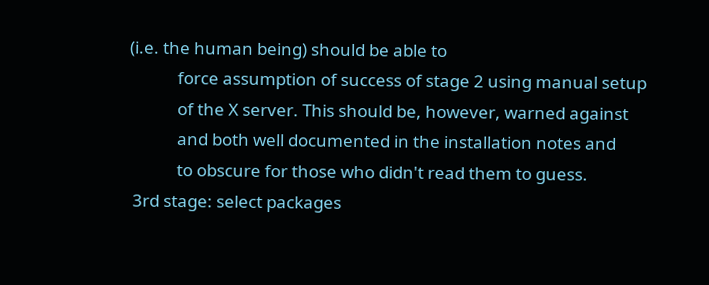(i.e. the human being) should be able to
            force assumption of success of stage 2 using manual setup
            of the X server. This should be, however, warned against
            and both well documented in the installation notes and
            to obscure for those who didn't read them to guess.
 3rd stage: select packages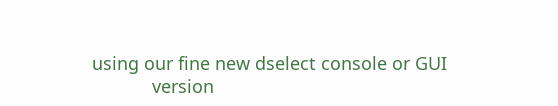using our fine new dselect console or GUI
            version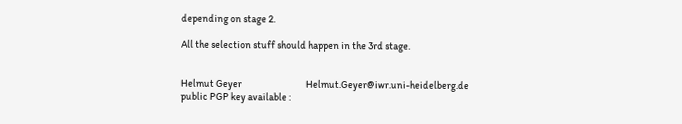depending on stage 2.

All the selection stuff should happen in the 3rd stage.


Helmut Geyer                                Helmut.Geyer@iwr.uni-heidelberg.de
public PGP key available :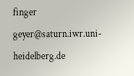finger geyer@saturn.iwr.uni-heidelberg.de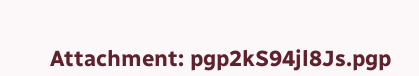Attachment: pgp2kS94jl8Js.pgp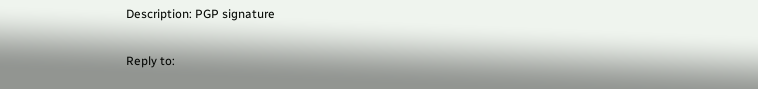Description: PGP signature

Reply to: